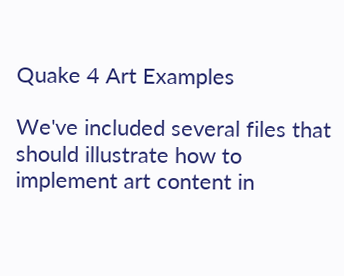Quake 4 Art Examples

We've included several files that should illustrate how to implement art content in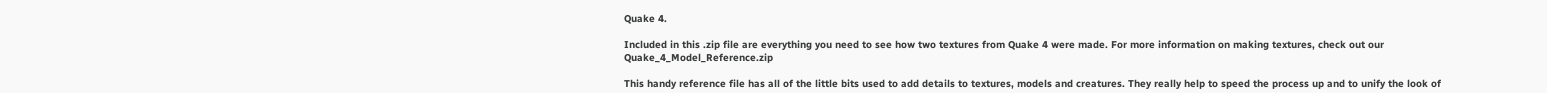Quake 4.

Included in this .zip file are everything you need to see how two textures from Quake 4 were made. For more information on making textures, check out our Quake_4_Model_Reference.zip

This handy reference file has all of the little bits used to add details to textures, models and creatures. They really help to speed the process up and to unify the look of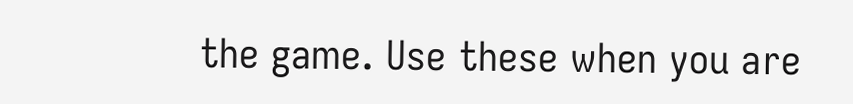the game. Use these when you are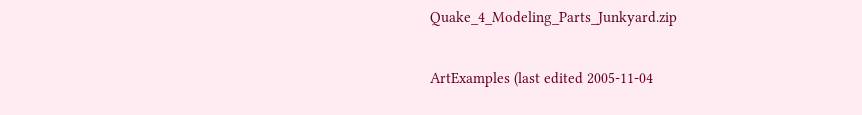Quake_4_Modeling_Parts_Junkyard.zip

ArtExamples (last edited 2005-11-04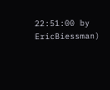22:51:00 by EricBiessman)